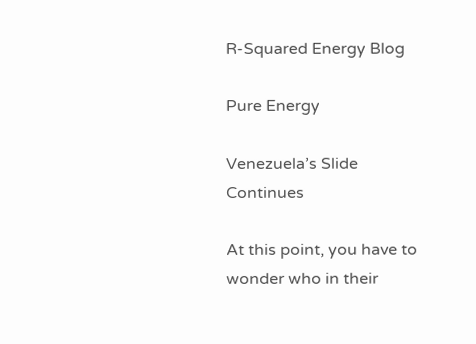R-Squared Energy Blog

Pure Energy

Venezuela’s Slide Continues

At this point, you have to wonder who in their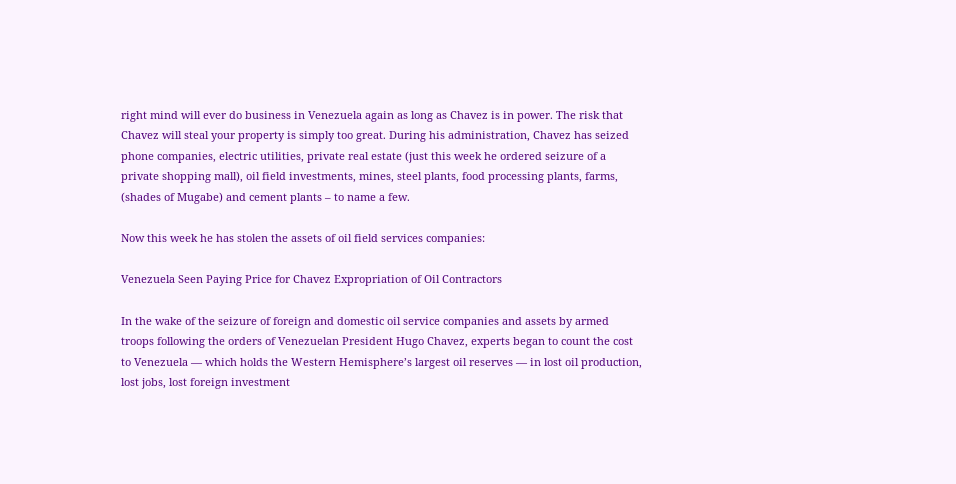right mind will ever do business in Venezuela again as long as Chavez is in power. The risk that Chavez will steal your property is simply too great. During his administration, Chavez has seized phone companies, electric utilities, private real estate (just this week he ordered seizure of a private shopping mall), oil field investments, mines, steel plants, food processing plants, farms, (shades of Mugabe) and cement plants – to name a few.

Now this week he has stolen the assets of oil field services companies:

Venezuela Seen Paying Price for Chavez Expropriation of Oil Contractors

In the wake of the seizure of foreign and domestic oil service companies and assets by armed troops following the orders of Venezuelan President Hugo Chavez, experts began to count the cost to Venezuela — which holds the Western Hemisphere’s largest oil reserves — in lost oil production, lost jobs, lost foreign investment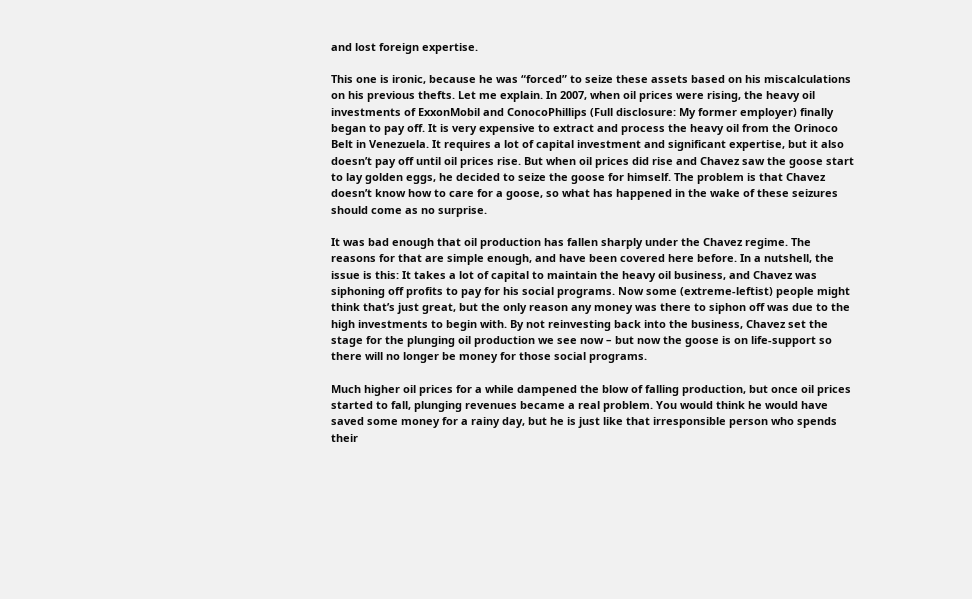and lost foreign expertise.

This one is ironic, because he was “forced” to seize these assets based on his miscalculations on his previous thefts. Let me explain. In 2007, when oil prices were rising, the heavy oil investments of ExxonMobil and ConocoPhillips (Full disclosure: My former employer) finally began to pay off. It is very expensive to extract and process the heavy oil from the Orinoco Belt in Venezuela. It requires a lot of capital investment and significant expertise, but it also doesn’t pay off until oil prices rise. But when oil prices did rise and Chavez saw the goose start to lay golden eggs, he decided to seize the goose for himself. The problem is that Chavez doesn’t know how to care for a goose, so what has happened in the wake of these seizures should come as no surprise.

It was bad enough that oil production has fallen sharply under the Chavez regime. The reasons for that are simple enough, and have been covered here before. In a nutshell, the issue is this: It takes a lot of capital to maintain the heavy oil business, and Chavez was siphoning off profits to pay for his social programs. Now some (extreme-leftist) people might think that’s just great, but the only reason any money was there to siphon off was due to the high investments to begin with. By not reinvesting back into the business, Chavez set the stage for the plunging oil production we see now – but now the goose is on life-support so there will no longer be money for those social programs.

Much higher oil prices for a while dampened the blow of falling production, but once oil prices started to fall, plunging revenues became a real problem. You would think he would have saved some money for a rainy day, but he is just like that irresponsible person who spends their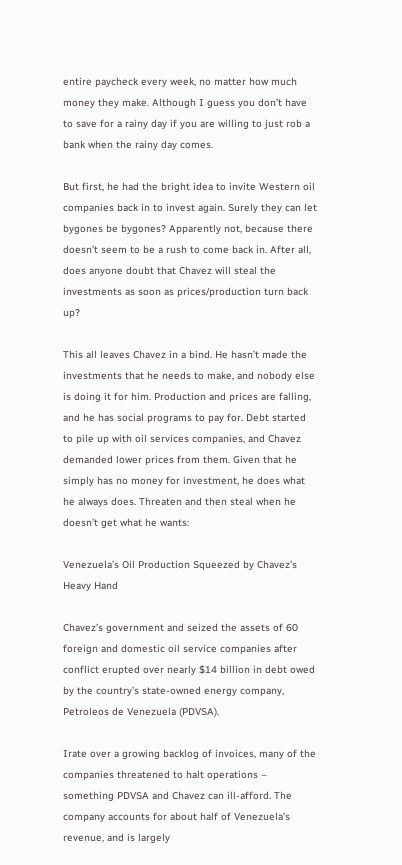entire paycheck every week, no matter how much money they make. Although I guess you don’t have to save for a rainy day if you are willing to just rob a bank when the rainy day comes.

But first, he had the bright idea to invite Western oil companies back in to invest again. Surely they can let bygones be bygones? Apparently not, because there doesn’t seem to be a rush to come back in. After all, does anyone doubt that Chavez will steal the investments as soon as prices/production turn back up?

This all leaves Chavez in a bind. He hasn’t made the investments that he needs to make, and nobody else is doing it for him. Production and prices are falling, and he has social programs to pay for. Debt started to pile up with oil services companies, and Chavez demanded lower prices from them. Given that he simply has no money for investment, he does what he always does. Threaten and then steal when he doesn’t get what he wants:

Venezuela’s Oil Production Squeezed by Chavez’s Heavy Hand

Chavez’s government and seized the assets of 60 foreign and domestic oil service companies after conflict erupted over nearly $14 billion in debt owed by the country’s state-owned energy company, Petroleos de Venezuela (PDVSA).

Irate over a growing backlog of invoices, many of the companies threatened to halt operations – something PDVSA and Chavez can ill-afford. The company accounts for about half of Venezuela’s revenue, and is largely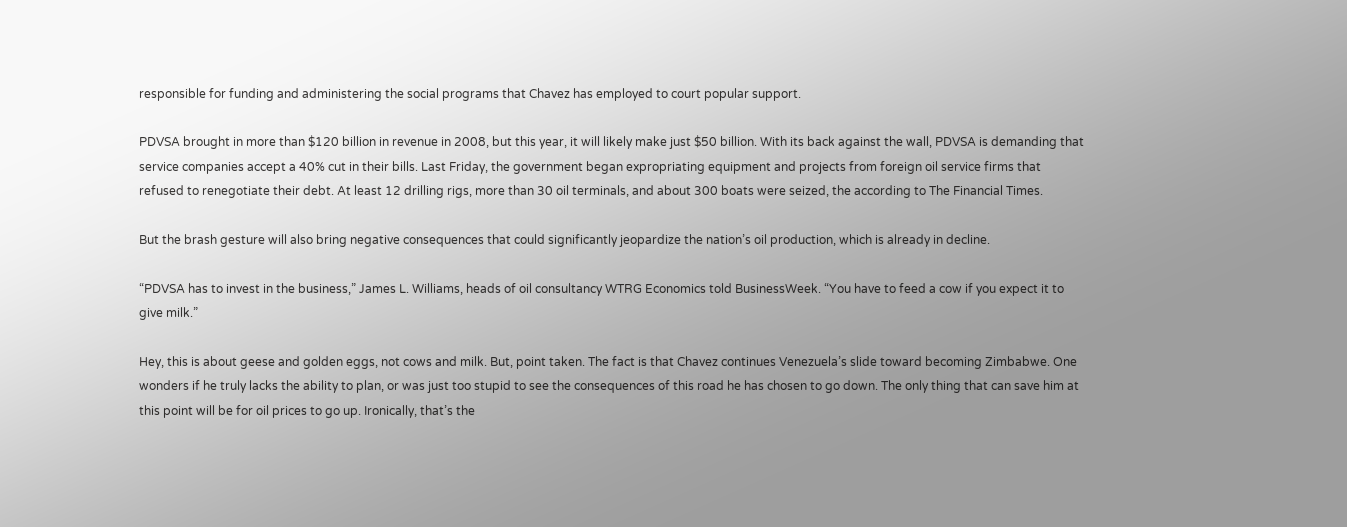responsible for funding and administering the social programs that Chavez has employed to court popular support.

PDVSA brought in more than $120 billion in revenue in 2008, but this year, it will likely make just $50 billion. With its back against the wall, PDVSA is demanding that service companies accept a 40% cut in their bills. Last Friday, the government began expropriating equipment and projects from foreign oil service firms that refused to renegotiate their debt. At least 12 drilling rigs, more than 30 oil terminals, and about 300 boats were seized, the according to The Financial Times.

But the brash gesture will also bring negative consequences that could significantly jeopardize the nation’s oil production, which is already in decline.

“PDVSA has to invest in the business,” James L. Williams, heads of oil consultancy WTRG Economics told BusinessWeek. “You have to feed a cow if you expect it to give milk.”

Hey, this is about geese and golden eggs, not cows and milk. But, point taken. The fact is that Chavez continues Venezuela’s slide toward becoming Zimbabwe. One wonders if he truly lacks the ability to plan, or was just too stupid to see the consequences of this road he has chosen to go down. The only thing that can save him at this point will be for oil prices to go up. Ironically, that’s the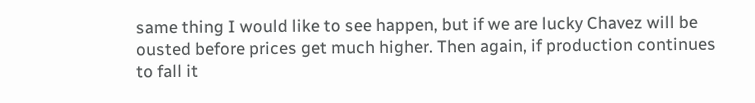same thing I would like to see happen, but if we are lucky Chavez will be ousted before prices get much higher. Then again, if production continues to fall it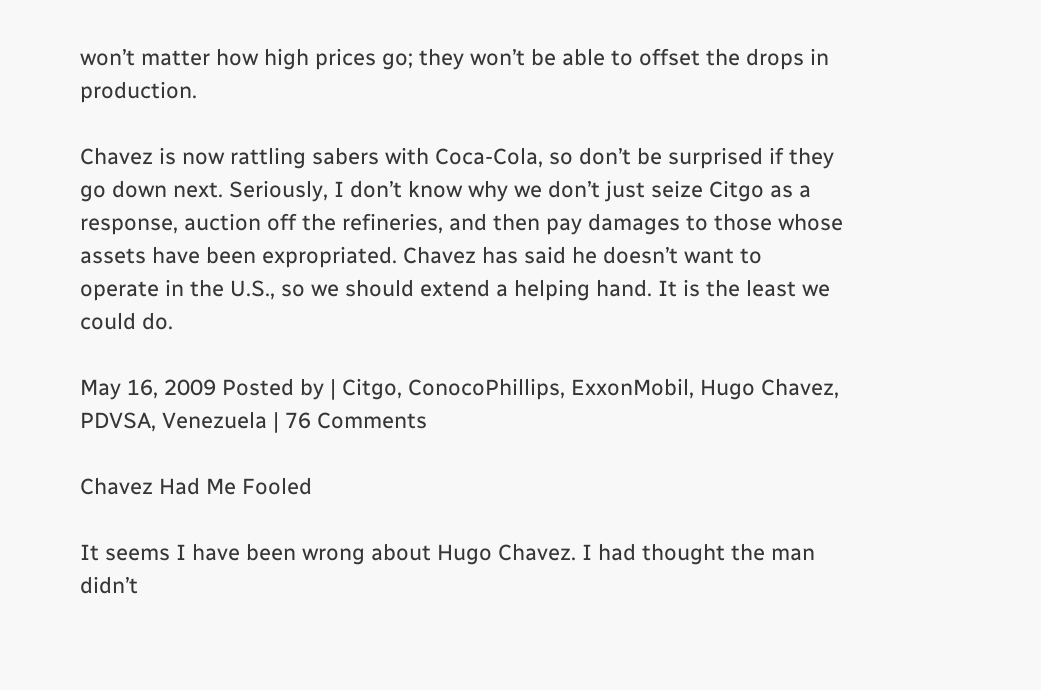won’t matter how high prices go; they won’t be able to offset the drops in production.

Chavez is now rattling sabers with Coca-Cola, so don’t be surprised if they go down next. Seriously, I don’t know why we don’t just seize Citgo as a response, auction off the refineries, and then pay damages to those whose assets have been expropriated. Chavez has said he doesn’t want to operate in the U.S., so we should extend a helping hand. It is the least we could do.

May 16, 2009 Posted by | Citgo, ConocoPhillips, ExxonMobil, Hugo Chavez, PDVSA, Venezuela | 76 Comments

Chavez Had Me Fooled

It seems I have been wrong about Hugo Chavez. I had thought the man didn’t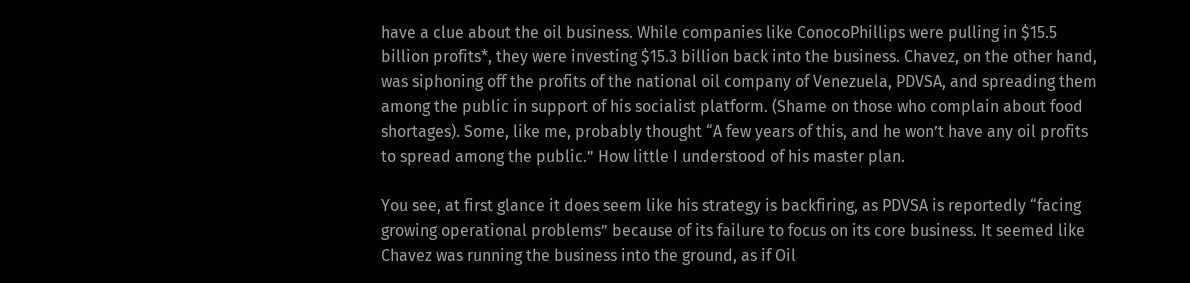have a clue about the oil business. While companies like ConocoPhillips were pulling in $15.5 billion profits*, they were investing $15.3 billion back into the business. Chavez, on the other hand, was siphoning off the profits of the national oil company of Venezuela, PDVSA, and spreading them among the public in support of his socialist platform. (Shame on those who complain about food shortages). Some, like me, probably thought “A few years of this, and he won’t have any oil profits to spread among the public.” How little I understood of his master plan.

You see, at first glance it does seem like his strategy is backfiring, as PDVSA is reportedly “facing growing operational problems” because of its failure to focus on its core business. It seemed like Chavez was running the business into the ground, as if Oil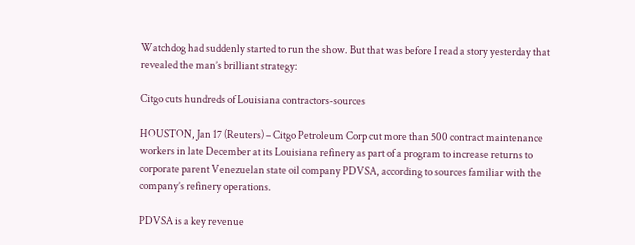Watchdog had suddenly started to run the show. But that was before I read a story yesterday that revealed the man’s brilliant strategy:

Citgo cuts hundreds of Louisiana contractors-sources

HOUSTON, Jan 17 (Reuters) – Citgo Petroleum Corp cut more than 500 contract maintenance workers in late December at its Louisiana refinery as part of a program to increase returns to corporate parent Venezuelan state oil company PDVSA, according to sources familiar with the company’s refinery operations.

PDVSA is a key revenue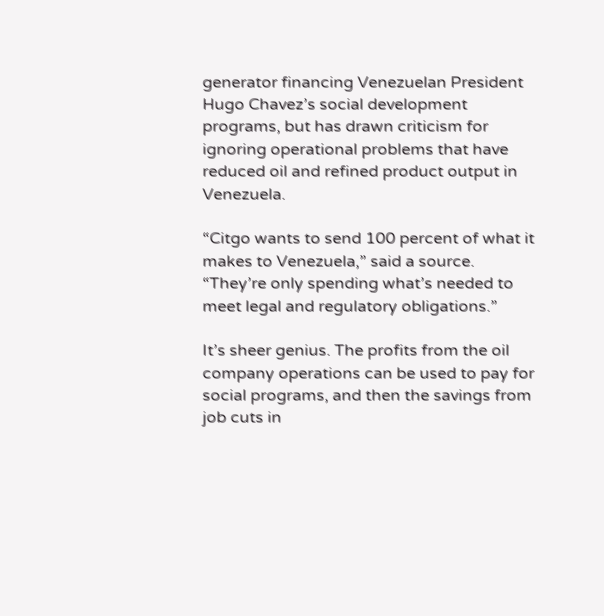generator financing Venezuelan President Hugo Chavez’s social development programs, but has drawn criticism for ignoring operational problems that have reduced oil and refined product output in Venezuela.

“Citgo wants to send 100 percent of what it makes to Venezuela,” said a source. “They’re only spending what’s needed to meet legal and regulatory obligations.”

It’s sheer genius. The profits from the oil company operations can be used to pay for social programs, and then the savings from job cuts in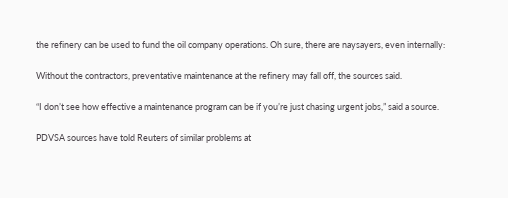the refinery can be used to fund the oil company operations. Oh sure, there are naysayers, even internally:

Without the contractors, preventative maintenance at the refinery may fall off, the sources said.

“I don’t see how effective a maintenance program can be if you’re just chasing urgent jobs,” said a source.

PDVSA sources have told Reuters of similar problems at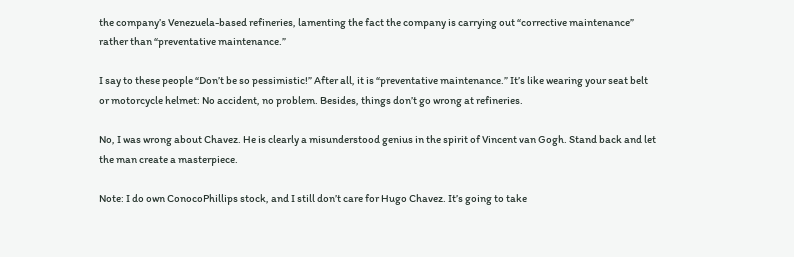the company’s Venezuela-based refineries, lamenting the fact the company is carrying out “corrective maintenance” rather than “preventative maintenance.”

I say to these people “Don’t be so pessimistic!” After all, it is “preventative maintenance.” It’s like wearing your seat belt or motorcycle helmet: No accident, no problem. Besides, things don’t go wrong at refineries.

No, I was wrong about Chavez. He is clearly a misunderstood genius in the spirit of Vincent van Gogh. Stand back and let the man create a masterpiece.

Note: I do own ConocoPhillips stock, and I still don’t care for Hugo Chavez. It’s going to take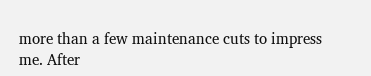more than a few maintenance cuts to impress me. After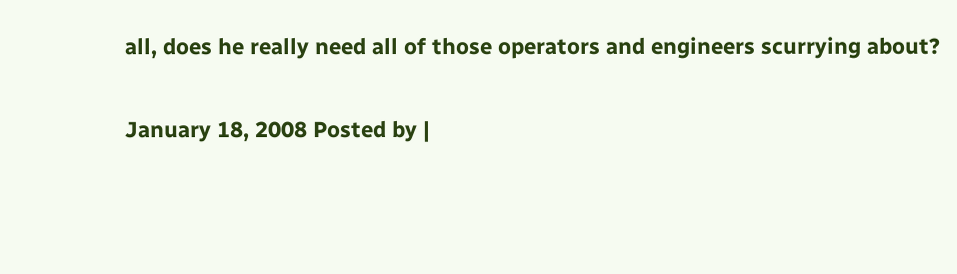all, does he really need all of those operators and engineers scurrying about?

January 18, 2008 Posted by |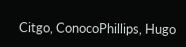Citgo, ConocoPhillips, Hugo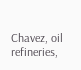Chavez, oil refineries,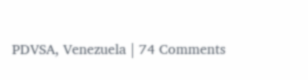PDVSA, Venezuela | 74 Comments